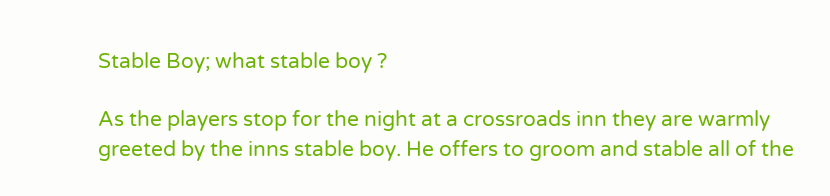Stable Boy; what stable boy ?

As the players stop for the night at a crossroads inn they are warmly greeted by the inns stable boy. He offers to groom and stable all of the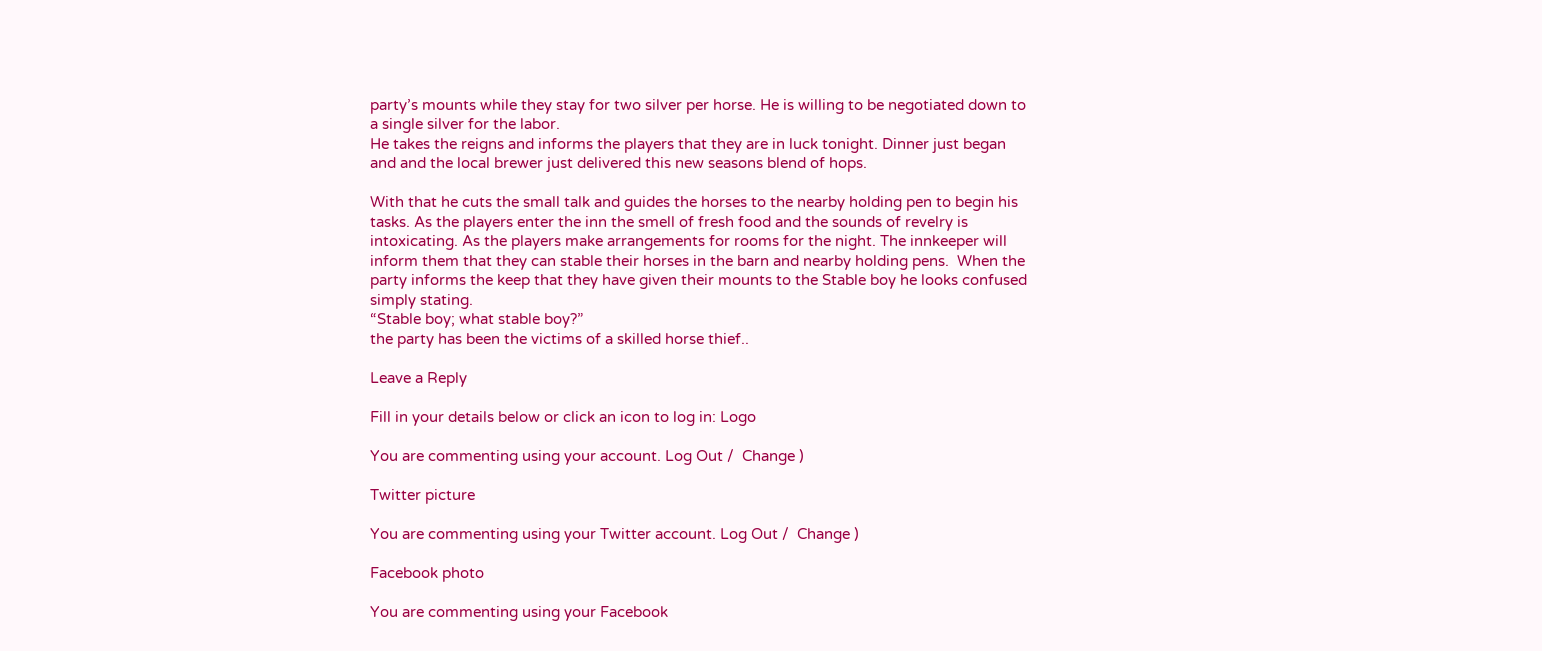party’s mounts while they stay for two silver per horse. He is willing to be negotiated down to a single silver for the labor.
He takes the reigns and informs the players that they are in luck tonight. Dinner just began and and the local brewer just delivered this new seasons blend of hops.

With that he cuts the small talk and guides the horses to the nearby holding pen to begin his tasks. As the players enter the inn the smell of fresh food and the sounds of revelry is intoxicating. As the players make arrangements for rooms for the night. The innkeeper will inform them that they can stable their horses in the barn and nearby holding pens.  When the party informs the keep that they have given their mounts to the Stable boy he looks confused simply stating.
“Stable boy; what stable boy?”
the party has been the victims of a skilled horse thief..

Leave a Reply

Fill in your details below or click an icon to log in: Logo

You are commenting using your account. Log Out /  Change )

Twitter picture

You are commenting using your Twitter account. Log Out /  Change )

Facebook photo

You are commenting using your Facebook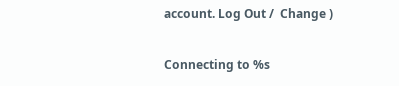account. Log Out /  Change )

Connecting to %s